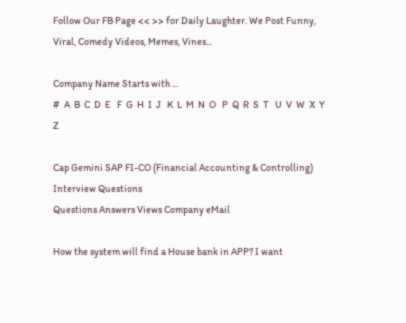Follow Our FB Page << >> for Daily Laughter. We Post Funny, Viral, Comedy Videos, Memes, Vines...

Company Name Starts with ...
#  A  B  C  D  E   F  G  H  I  J   K  L  M  N  O   P  Q  R  S  T   U  V  W  X  Y  Z

Cap Gemini SAP FI-CO (Financial Accounting & Controlling) Interview Questions
Questions Answers Views Company eMail

How the system will find a House bank in APP? I want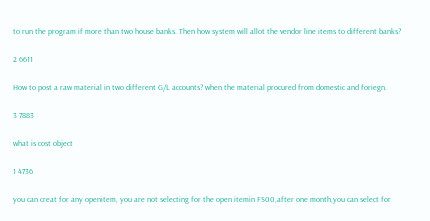to run the program if more than two house banks. Then how system will allot the vendor line items to different banks?

2 6611

How to post a raw material in two different G/L accounts? when the material procured from domestic and foriegn.

3 7883

what is cost object

1 4736

you can creat for any openitem, you are not selecting for the open itemin FS00,after one month,you can select for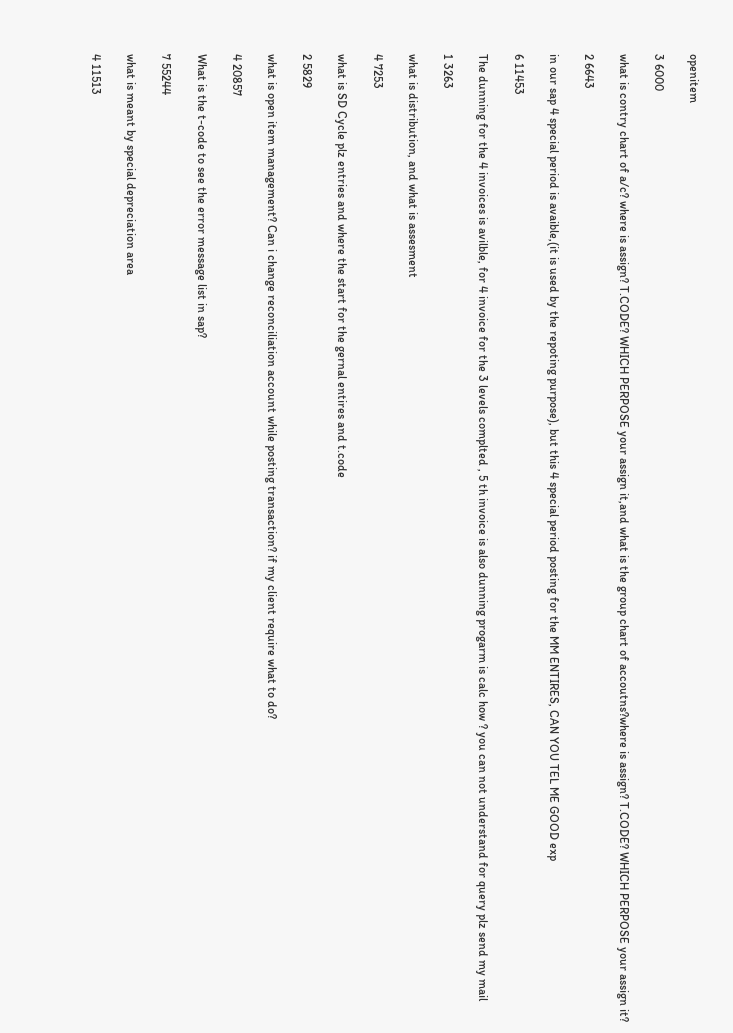openitem

3 6000

what is contry chart of a/c? where is assign? T.CODE? WHICH PERPOSE your assign it,and what is the group chart of accoutns?where is assign? T.CODE? WHICH PERPOSE your assign it?

2 6643

in our sap 4 special period is avaible,(it is used by the repoting purpose), but this 4 special period posting for the MM ENTIRES, CAN YOU TEL ME GOOD exp

6 11453

The dunning for the 4 invoices is avilble, for 4 invoice for the 3 levels complted , 5 th invoice is also dunning progarm is calc how ? you can not understand for query plz send my mail

1 3263

what is distribution, and what is assesment

4 7253

what is SD Cycle plz entries and where the start for the gernal entires and t.code

2 5829

what is open item management? Can i change reconciliation account while posting transaction? if my client require what to do?

4 20857

What is the t-code to see the error message list in sap?

7 55244

what is meant by special depreciation area

4 11513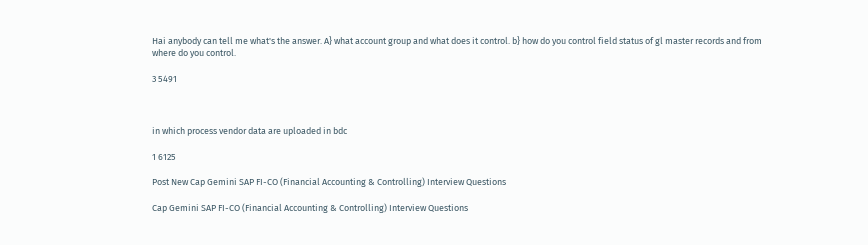Hai anybody can tell me what's the answer. A} what account group and what does it control. b} how do you control field status of gl master records and from where do you control.

3 5491



in which process vendor data are uploaded in bdc

1 6125

Post New Cap Gemini SAP FI-CO (Financial Accounting & Controlling) Interview Questions

Cap Gemini SAP FI-CO (Financial Accounting & Controlling) Interview Questions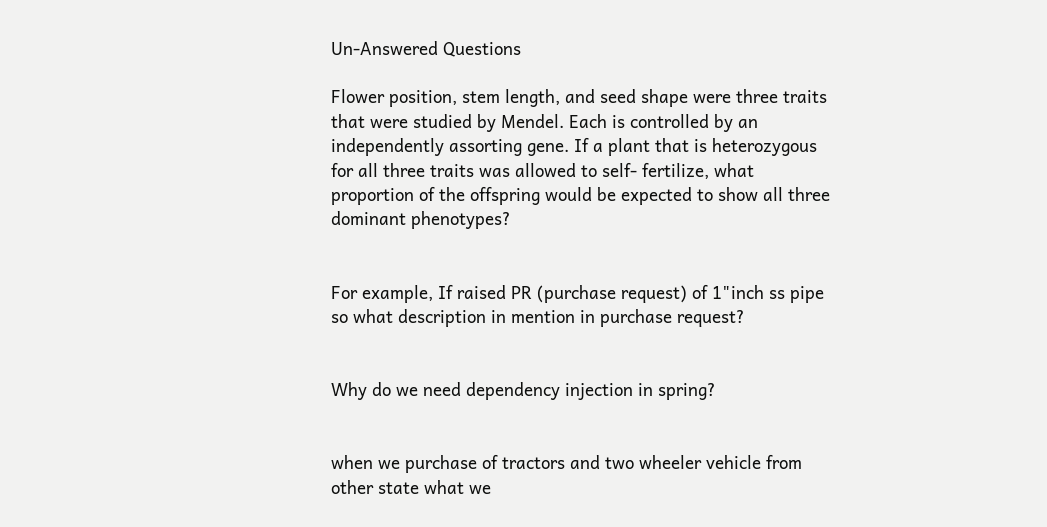Un-Answered Questions

Flower position, stem length, and seed shape were three traits that were studied by Mendel. Each is controlled by an independently assorting gene. If a plant that is heterozygous for all three traits was allowed to self- fertilize, what proportion of the offspring would be expected to show all three dominant phenotypes?


For example, If raised PR (purchase request) of 1"inch ss pipe so what description in mention in purchase request?


Why do we need dependency injection in spring?


when we purchase of tractors and two wheeler vehicle from other state what we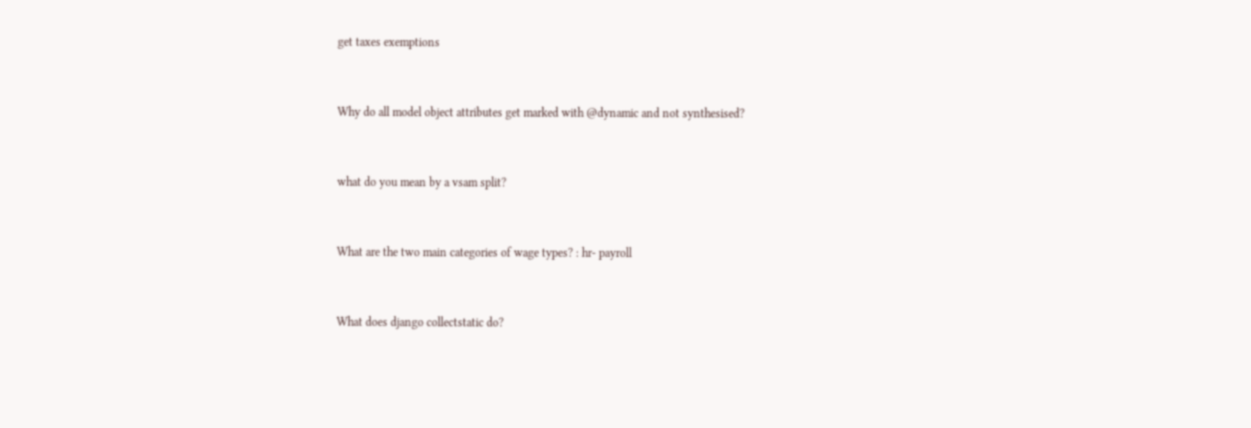get taxes exemptions


Why do all model object attributes get marked with @dynamic and not synthesised?


what do you mean by a vsam split?


What are the two main categories of wage types? : hr- payroll


What does django collectstatic do?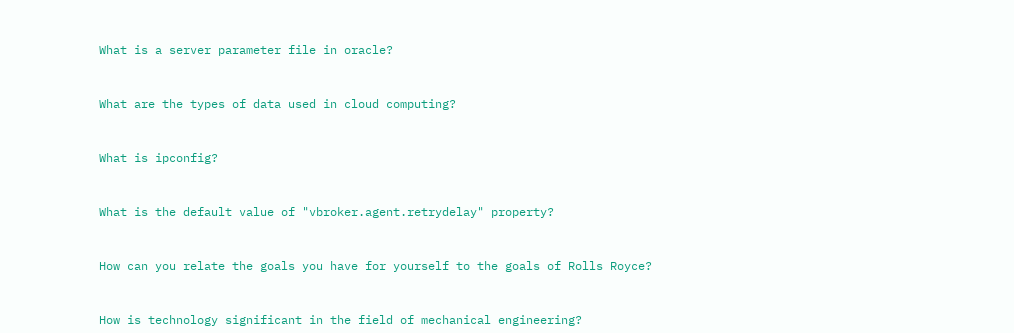What is a server parameter file in oracle?


What are the types of data used in cloud computing?


What is ipconfig?


What is the default value of "vbroker.agent.retrydelay" property?


How can you relate the goals you have for yourself to the goals of Rolls Royce?


How is technology significant in the field of mechanical engineering?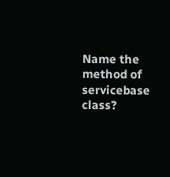Name the method of servicebase class?